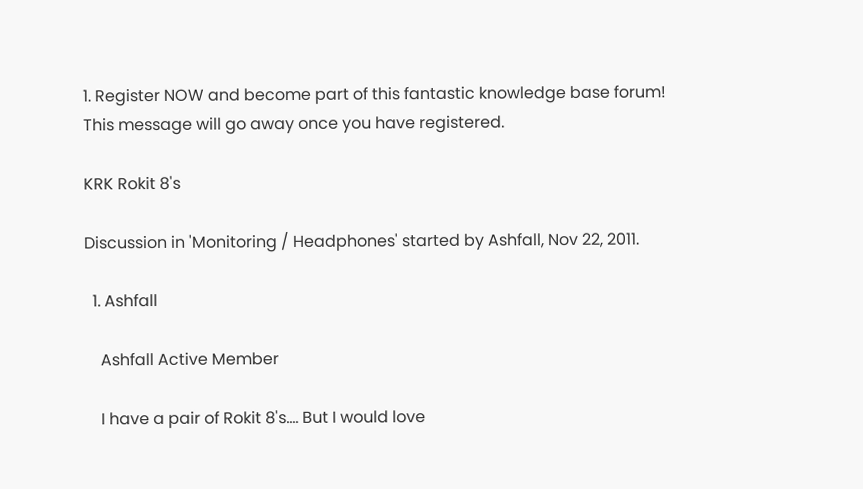1. Register NOW and become part of this fantastic knowledge base forum! This message will go away once you have registered.

KRK Rokit 8's

Discussion in 'Monitoring / Headphones' started by Ashfall, Nov 22, 2011.

  1. Ashfall

    Ashfall Active Member

    I have a pair of Rokit 8's.... But I would love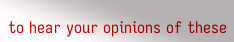to hear your opinions of these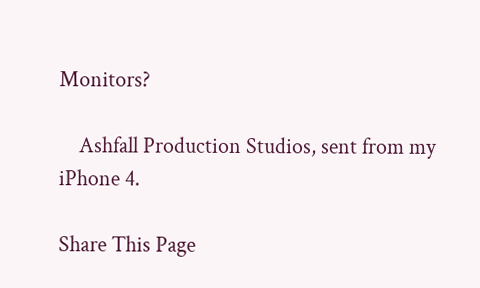Monitors?

    Ashfall Production Studios, sent from my iPhone 4.

Share This Page